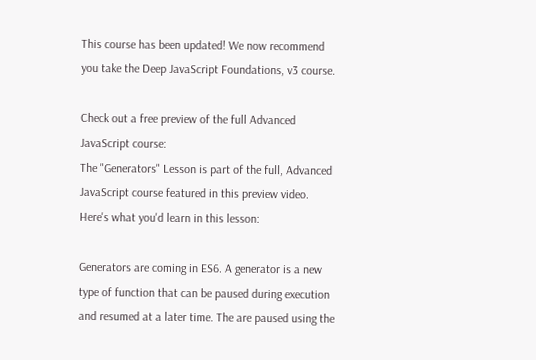This course has been updated! We now recommend you take the Deep JavaScript Foundations, v3 course.

Check out a free preview of the full Advanced JavaScript course:
The "Generators" Lesson is part of the full, Advanced JavaScript course featured in this preview video. Here's what you'd learn in this lesson:

Generators are coming in ES6. A generator is a new type of function that can be paused during execution and resumed at a later time. The are paused using the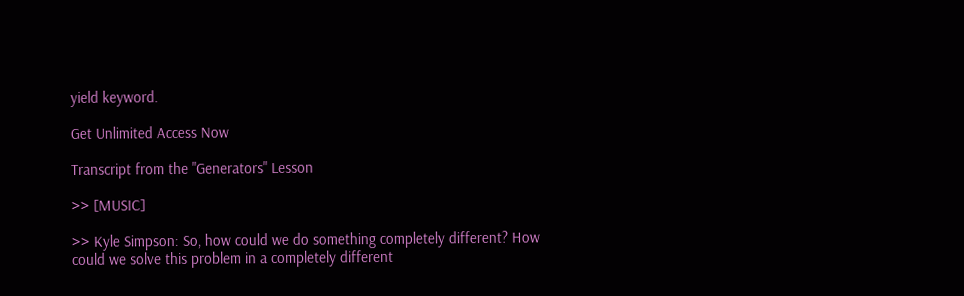yield keyword.

Get Unlimited Access Now

Transcript from the "Generators" Lesson

>> [MUSIC]

>> Kyle Simpson: So, how could we do something completely different? How could we solve this problem in a completely different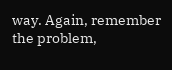way. Again, remember the problem,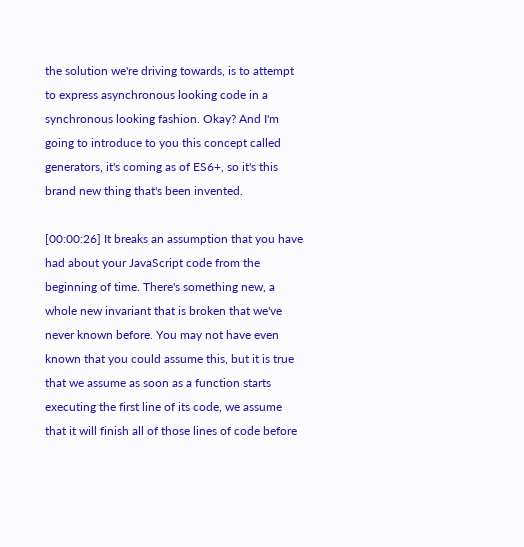the solution we're driving towards, is to attempt to express asynchronous looking code in a synchronous looking fashion. Okay? And I'm going to introduce to you this concept called generators, it's coming as of ES6+, so it's this brand new thing that's been invented.

[00:00:26] It breaks an assumption that you have had about your JavaScript code from the beginning of time. There's something new, a whole new invariant that is broken that we've never known before. You may not have even known that you could assume this, but it is true that we assume as soon as a function starts executing the first line of its code, we assume that it will finish all of those lines of code before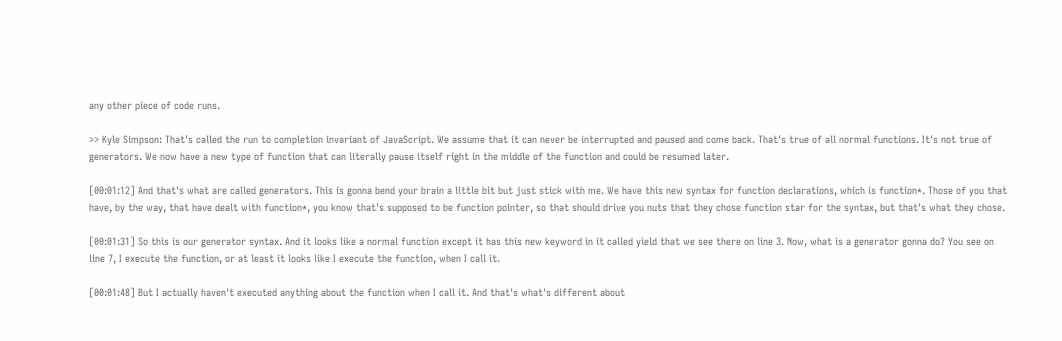any other piece of code runs.

>> Kyle Simpson: That's called the run to completion invariant of JavaScript. We assume that it can never be interrupted and paused and come back. That's true of all normal functions. It's not true of generators. We now have a new type of function that can literally pause itself right in the middle of the function and could be resumed later.

[00:01:12] And that's what are called generators. This is gonna bend your brain a little bit but just stick with me. We have this new syntax for function declarations, which is function*. Those of you that have, by the way, that have dealt with function*, you know that's supposed to be function pointer, so that should drive you nuts that they chose function star for the syntax, but that's what they chose.

[00:01:31] So this is our generator syntax. And it looks like a normal function except it has this new keyword in it called yield that we see there on line 3. Now, what is a generator gonna do? You see on line 7, I execute the function, or at least it looks like I execute the function, when I call it.

[00:01:48] But I actually haven't executed anything about the function when I call it. And that's what's different about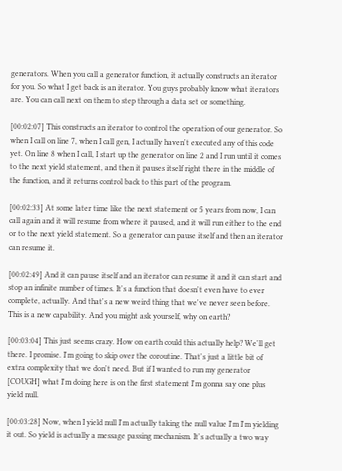generators. When you call a generator function, it actually constructs an iterator for you. So what I get back is an iterator. You guys probably know what iterators are. You can call next on them to step through a data set or something.

[00:02:07] This constructs an iterator to control the operation of our generator. So when I call on line 7, when I call gen, I actually haven't executed any of this code yet. On line 8 when I call, I start up the generator on line 2 and I run until it comes to the next yield statement, and then it pauses itself right there in the middle of the function, and it returns control back to this part of the program.

[00:02:33] At some later time like the next statement or 5 years from now, I can call again and it will resume from where it paused, and it will run either to the end or to the next yield statement. So a generator can pause itself and then an iterator can resume it.

[00:02:49] And it can pause itself and an iterator can resume it and it can start and stop an infinite number of times. It's a function that doesn't even have to ever complete, actually. And that's a new weird thing that we've never seen before. This is a new capability. And you might ask yourself, why on earth?

[00:03:04] This just seems crazy. How on earth could this actually help? We'll get there. I promise. I'm going to skip over the coroutine. That's just a little bit of extra complexity that we don't need. But if I wanted to run my generator [COUGH] what I'm doing here is on the first statement I'm gonna say one plus yield null.

[00:03:28] Now, when I yield null I'm actually taking the null value I'm I'm yielding it out. So yield is actually a message passing mechanism. It's actually a two way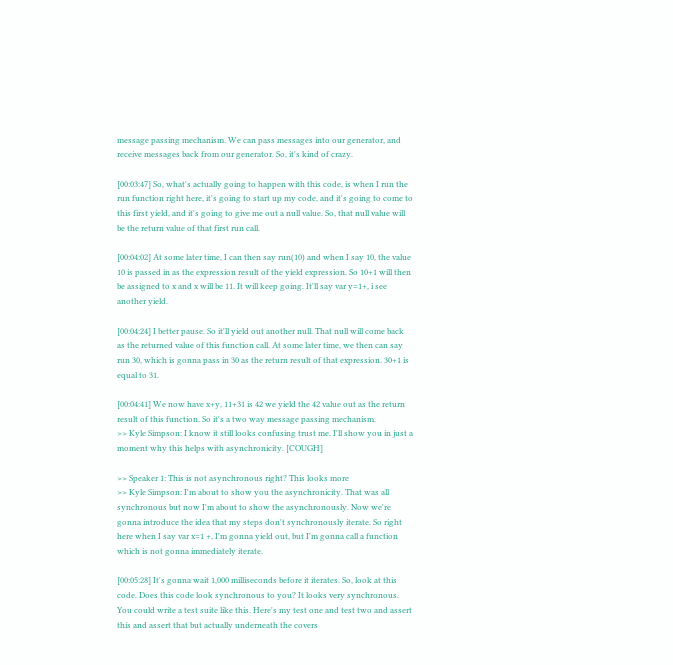message passing mechanism. We can pass messages into our generator, and receive messages back from our generator. So, it's kind of crazy.

[00:03:47] So, what's actually going to happen with this code, is when I run the run function right here, it's going to start up my code, and it's going to come to this first yield, and it's going to give me out a null value. So, that null value will be the return value of that first run call.

[00:04:02] At some later time, I can then say run(10) and when I say 10, the value 10 is passed in as the expression result of the yield expression. So 10+1 will then be assigned to x and x will be 11. It will keep going. It'll say var y=1+, i see another yield.

[00:04:24] I better pause. So it'll yield out another null. That null will come back as the returned value of this function call. At some later time, we then can say run 30, which is gonna pass in 30 as the return result of that expression. 30+1 is equal to 31.

[00:04:41] We now have x+y, 11+31 is 42 we yield the 42 value out as the return result of this function. So it's a two way message passing mechanism.
>> Kyle Simpson: I know it still looks confusing trust me. I'll show you in just a moment why this helps with asynchronicity. [COUGH]

>> Speaker 1: This is not asynchronous right? This looks more
>> Kyle Simpson: I'm about to show you the asynchronicity. That was all synchronous but now I'm about to show the asynchronously. Now we're gonna introduce the idea that my steps don't synchronously iterate. So right here when I say var x=1 +, I'm gonna yield out, but I'm gonna call a function which is not gonna immediately iterate.

[00:05:28] It's gonna wait 1,000 milliseconds before it iterates. So, look at this code. Does this code look synchronous to you? It looks very synchronous. You could write a test suite like this. Here's my test one and test two and assert this and assert that but actually underneath the covers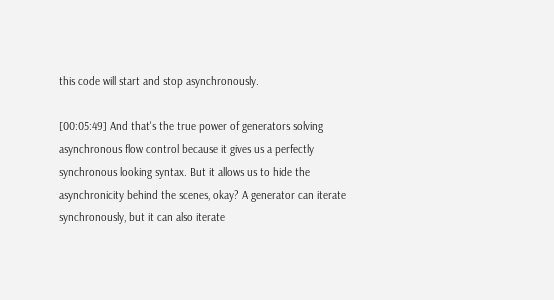this code will start and stop asynchronously.

[00:05:49] And that's the true power of generators solving asynchronous flow control because it gives us a perfectly synchronous looking syntax. But it allows us to hide the asynchronicity behind the scenes, okay? A generator can iterate synchronously, but it can also iterate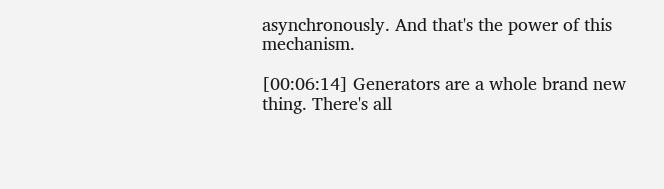asynchronously. And that's the power of this mechanism.

[00:06:14] Generators are a whole brand new thing. There's all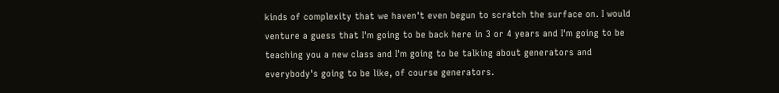kinds of complexity that we haven't even begun to scratch the surface on. I would venture a guess that I'm going to be back here in 3 or 4 years and I'm going to be teaching you a new class and I'm going to be talking about generators and everybody's going to be like, of course generators.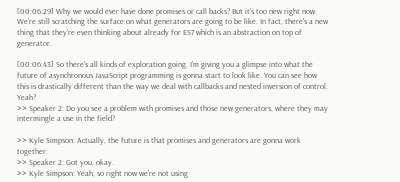[00:06:29] Why we would ever have done promises or call backs? But it's too new right now. We're still scratching the surface on what generators are going to be like. In fact, there's a new thing that they're even thinking about already for ES7 which is an abstraction on top of generator.

[00:06:43] So there's all kinds of exploration going. I'm giving you a glimpse into what the future of asynchronous JavaScript programming is gonna start to look like. You can see how this is drastically different than the way we deal with callbacks and nested inversion of control. Yeah?
>> Speaker 2: Do you see a problem with promises and those new generators, where they may intermingle a use in the field?

>> Kyle Simpson: Actually, the future is that promises and generators are gonna work together.
>> Speaker 2: Got you, okay.
>> Kyle Simpson: Yeah, so right now we're not using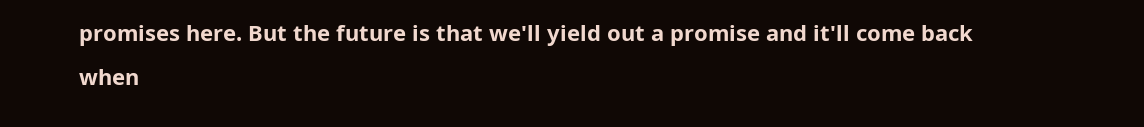promises here. But the future is that we'll yield out a promise and it'll come back when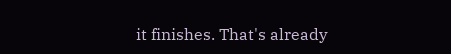it finishes. That's already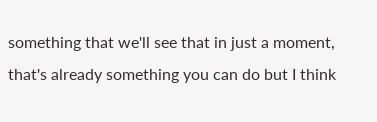something that we'll see that in just a moment, that's already something you can do but I think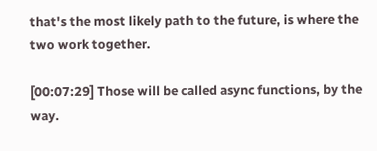that's the most likely path to the future, is where the two work together.

[00:07:29] Those will be called async functions, by the way.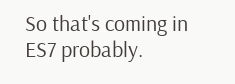So that's coming in ES7 probably.